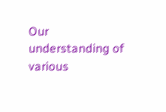Our understanding of various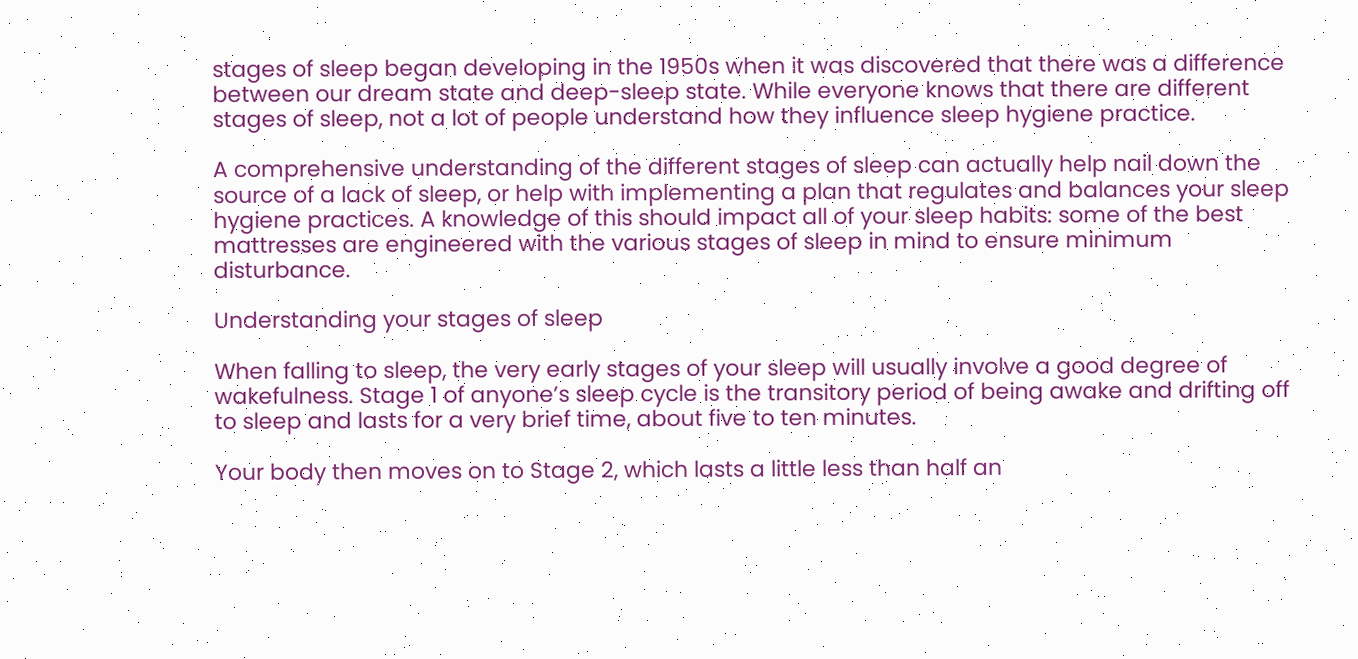stages of sleep began developing in the 1950s when it was discovered that there was a difference between our dream state and deep-sleep state. While everyone knows that there are different stages of sleep, not a lot of people understand how they influence sleep hygiene practice.

A comprehensive understanding of the different stages of sleep can actually help nail down the source of a lack of sleep, or help with implementing a plan that regulates and balances your sleep hygiene practices. A knowledge of this should impact all of your sleep habits: some of the best mattresses are engineered with the various stages of sleep in mind to ensure minimum disturbance.

Understanding your stages of sleep

When falling to sleep, the very early stages of your sleep will usually involve a good degree of wakefulness. Stage 1 of anyone’s sleep cycle is the transitory period of being awake and drifting off to sleep and lasts for a very brief time, about five to ten minutes.

Your body then moves on to Stage 2, which lasts a little less than half an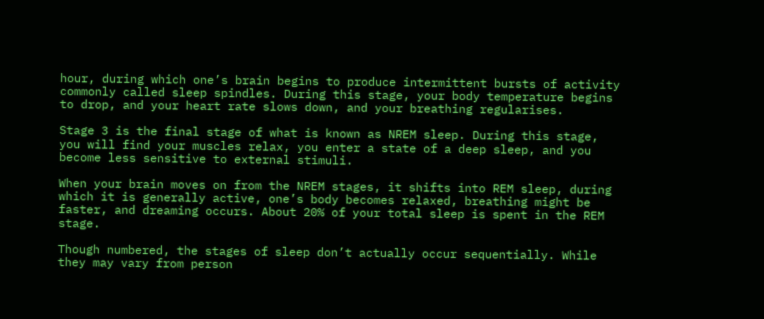hour, during which one’s brain begins to produce intermittent bursts of activity commonly called sleep spindles. During this stage, your body temperature begins to drop, and your heart rate slows down, and your breathing regularises.

Stage 3 is the final stage of what is known as NREM sleep. During this stage, you will find your muscles relax, you enter a state of a deep sleep, and you become less sensitive to external stimuli.

When your brain moves on from the NREM stages, it shifts into REM sleep, during which it is generally active, one’s body becomes relaxed, breathing might be faster, and dreaming occurs. About 20% of your total sleep is spent in the REM stage.

Though numbered, the stages of sleep don’t actually occur sequentially. While they may vary from person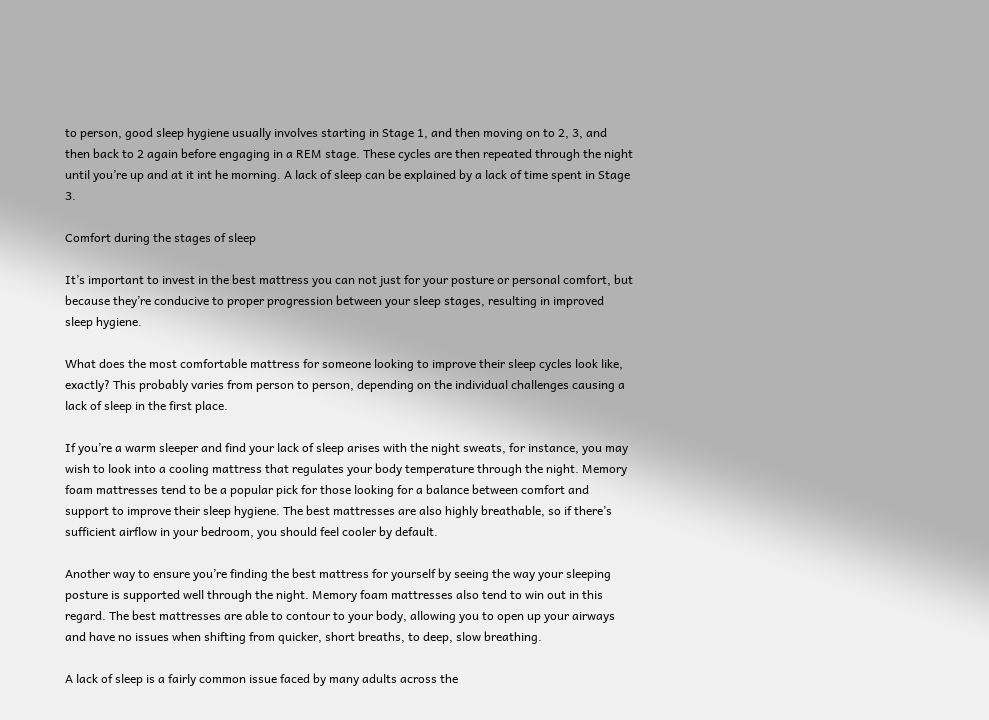to person, good sleep hygiene usually involves starting in Stage 1, and then moving on to 2, 3, and then back to 2 again before engaging in a REM stage. These cycles are then repeated through the night until you’re up and at it int he morning. A lack of sleep can be explained by a lack of time spent in Stage 3.

Comfort during the stages of sleep

It’s important to invest in the best mattress you can not just for your posture or personal comfort, but because they’re conducive to proper progression between your sleep stages, resulting in improved sleep hygiene.

What does the most comfortable mattress for someone looking to improve their sleep cycles look like, exactly? This probably varies from person to person, depending on the individual challenges causing a lack of sleep in the first place.

If you’re a warm sleeper and find your lack of sleep arises with the night sweats, for instance, you may wish to look into a cooling mattress that regulates your body temperature through the night. Memory foam mattresses tend to be a popular pick for those looking for a balance between comfort and support to improve their sleep hygiene. The best mattresses are also highly breathable, so if there’s sufficient airflow in your bedroom, you should feel cooler by default.

Another way to ensure you’re finding the best mattress for yourself by seeing the way your sleeping posture is supported well through the night. Memory foam mattresses also tend to win out in this regard. The best mattresses are able to contour to your body, allowing you to open up your airways and have no issues when shifting from quicker, short breaths, to deep, slow breathing.

A lack of sleep is a fairly common issue faced by many adults across the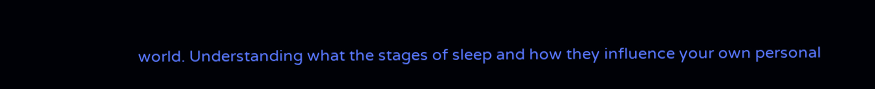world. Understanding what the stages of sleep and how they influence your own personal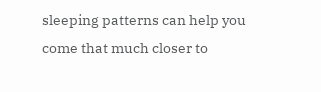sleeping patterns can help you come that much closer to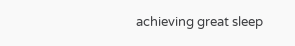achieving great sleep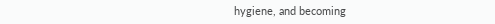hygiene, and becoming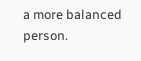a more balanced person.